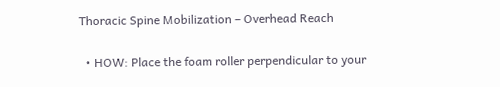Thoracic Spine Mobilization – Overhead Reach

  • HOW: Place the foam roller perpendicular to your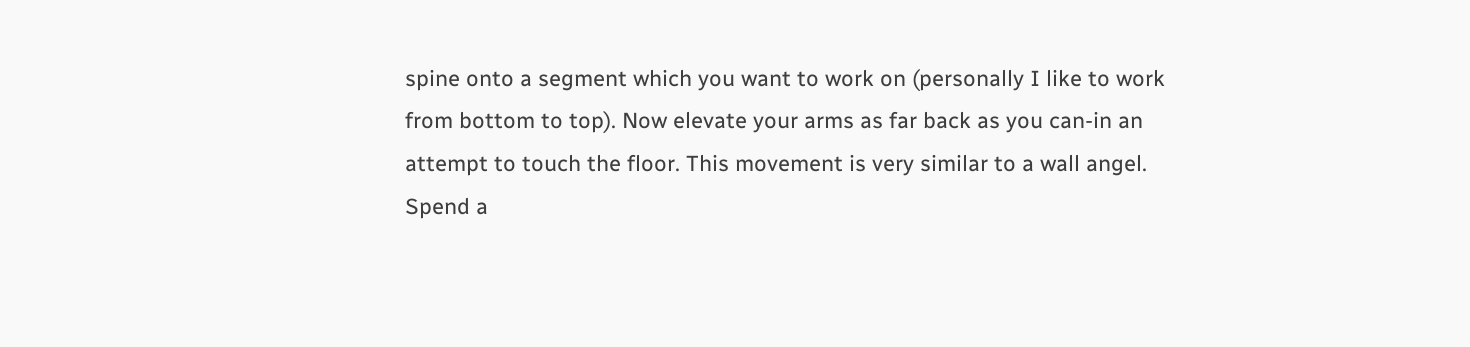spine onto a segment which you want to work on (personally I like to work from bottom to top). Now elevate your arms as far back as you can-in an attempt to touch the floor. This movement is very similar to a wall angel. Spend a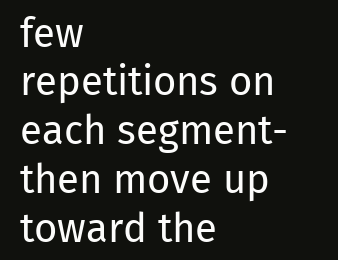few repetitions on each segment-then move up toward the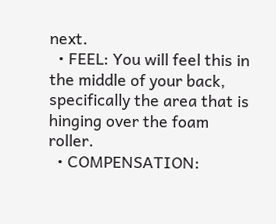next.
  • FEEL: You will feel this in the middle of your back, specifically the area that is hinging over the foam roller.
  • COMPENSATION: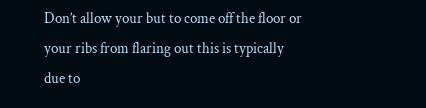Don’t allow your but to come off the floor or your ribs from flaring out this is typically due to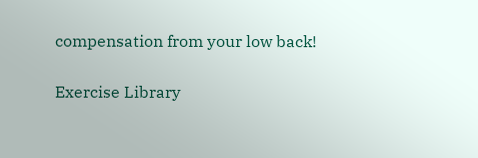compensation from your low back!

Exercise Library